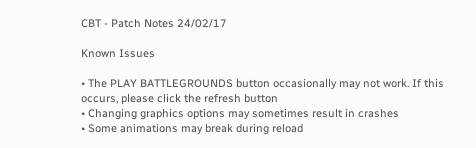CBT - Patch Notes 24/02/17

Known Issues

• The PLAY BATTLEGROUNDS button occasionally may not work. If this occurs, please click the refresh button
• Changing graphics options may sometimes result in crashes
• Some animations may break during reload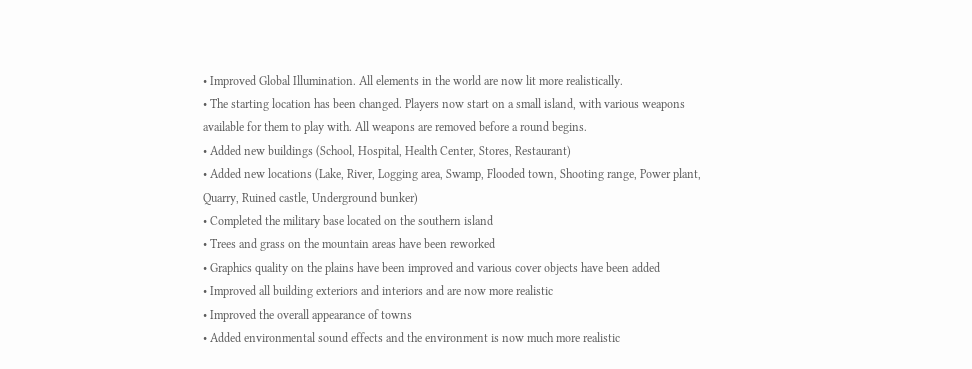• Improved Global Illumination. All elements in the world are now lit more realistically.
• The starting location has been changed. Players now start on a small island, with various weapons available for them to play with. All weapons are removed before a round begins.
• Added new buildings (School, Hospital, Health Center, Stores, Restaurant)
• Added new locations (Lake, River, Logging area, Swamp, Flooded town, Shooting range, Power plant, Quarry, Ruined castle, Underground bunker)
• Completed the military base located on the southern island
• Trees and grass on the mountain areas have been reworked
• Graphics quality on the plains have been improved and various cover objects have been added
• Improved all building exteriors and interiors and are now more realistic
• Improved the overall appearance of towns
• Added environmental sound effects and the environment is now much more realistic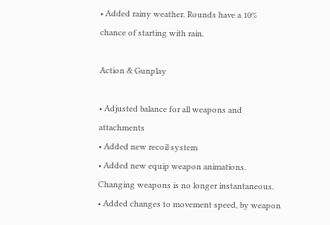• Added rainy weather. Rounds have a 10% chance of starting with rain.

Action & Gunplay

• Adjusted balance for all weapons and attachments
• Added new recoil system
• Added new equip weapon animations. Changing weapons is no longer instantaneous.
• Added changes to movement speed, by weapon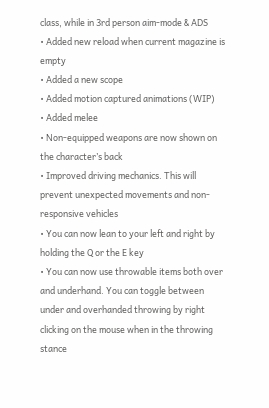class, while in 3rd person aim-mode & ADS
• Added new reload when current magazine is empty
• Added a new scope
• Added motion captured animations (WIP)
• Added melee
• Non-equipped weapons are now shown on the character’s back
• Improved driving mechanics. This will prevent unexpected movements and non-responsive vehicles
• You can now lean to your left and right by holding the Q or the E key
• You can now use throwable items both over and underhand. You can toggle between under and overhanded throwing by right clicking on the mouse when in the throwing stance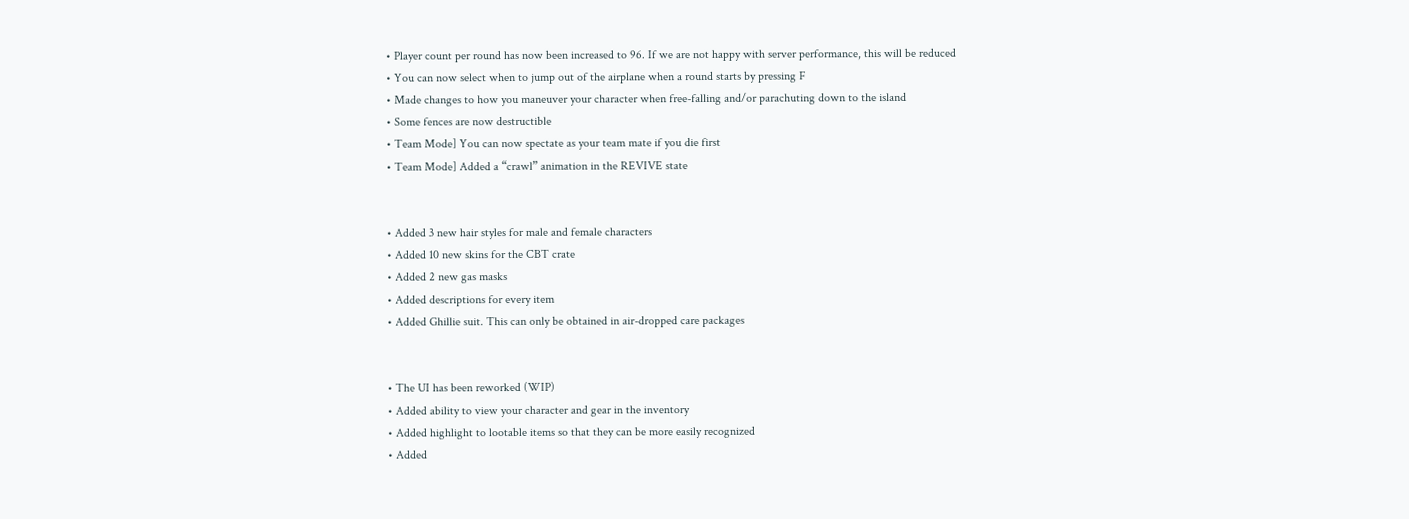• Player count per round has now been increased to 96. If we are not happy with server performance, this will be reduced
• You can now select when to jump out of the airplane when a round starts by pressing F
• Made changes to how you maneuver your character when free-falling and/or parachuting down to the island
• Some fences are now destructible
• Team Mode] You can now spectate as your team mate if you die first
• Team Mode] Added a “crawl” animation in the REVIVE state


• Added 3 new hair styles for male and female characters
• Added 10 new skins for the CBT crate
• Added 2 new gas masks
• Added descriptions for every item
• Added Ghillie suit. This can only be obtained in air-dropped care packages


• The UI has been reworked (WIP)
• Added ability to view your character and gear in the inventory
• Added highlight to lootable items so that they can be more easily recognized
• Added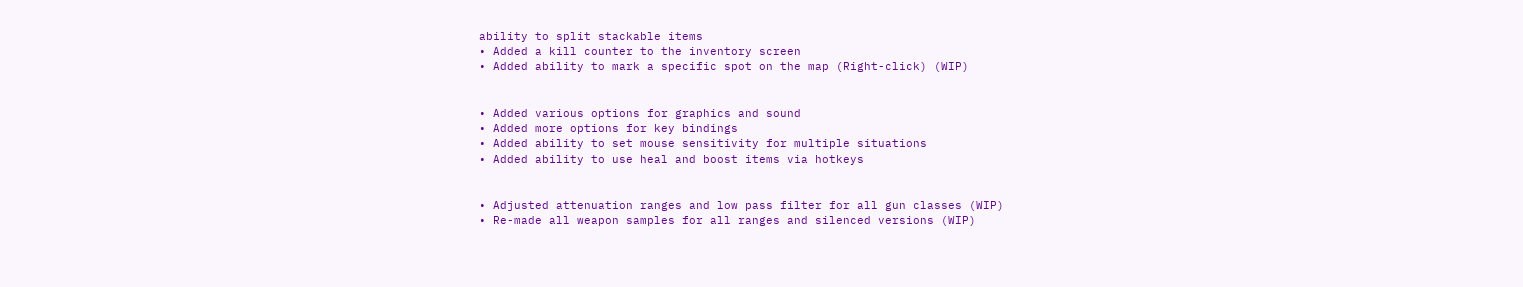ability to split stackable items
• Added a kill counter to the inventory screen
• Added ability to mark a specific spot on the map (Right-click) (WIP)


• Added various options for graphics and sound
• Added more options for key bindings
• Added ability to set mouse sensitivity for multiple situations
• Added ability to use heal and boost items via hotkeys


• Adjusted attenuation ranges and low pass filter for all gun classes (WIP)
• Re-made all weapon samples for all ranges and silenced versions (WIP)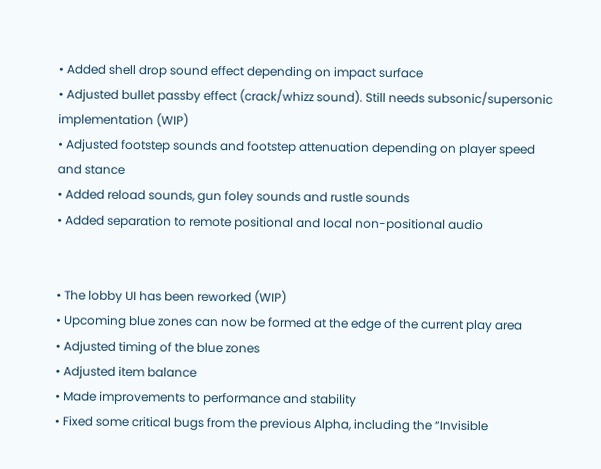• Added shell drop sound effect depending on impact surface
• Adjusted bullet passby effect (crack/whizz sound). Still needs subsonic/supersonic implementation (WIP)
• Adjusted footstep sounds and footstep attenuation depending on player speed and stance
• Added reload sounds, gun foley sounds and rustle sounds
• Added separation to remote positional and local non-positional audio


• The lobby UI has been reworked (WIP)
• Upcoming blue zones can now be formed at the edge of the current play area
• Adjusted timing of the blue zones
• Adjusted item balance
• Made improvements to performance and stability
• Fixed some critical bugs from the previous Alpha, including the “Invisible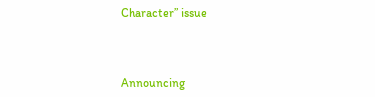Character” issue



Announcing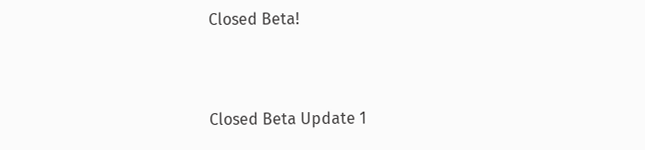Closed Beta!


Closed Beta Update 1